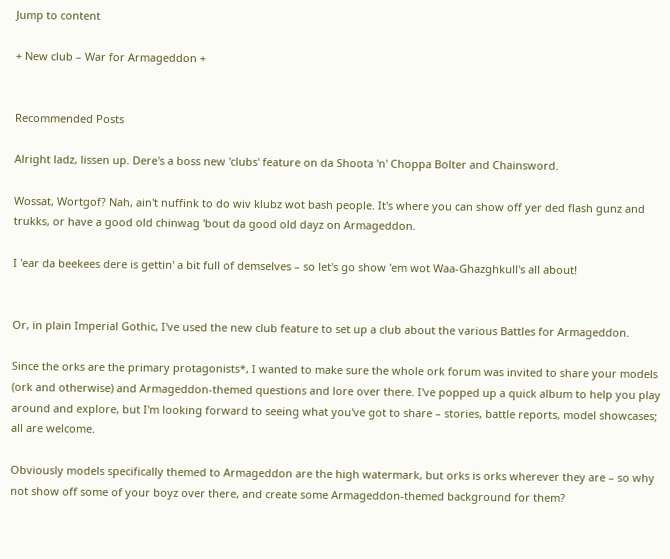Jump to content

+ New club – War for Armageddon +


Recommended Posts

Alright ladz, lissen up. Dere's a boss new 'clubs' feature on da Shoota 'n' Choppa Bolter and Chainsword.

Wossat, Wortgof? Nah, ain't nuffink to do wiv klubz wot bash people. It's where you can show off yer ded flash gunz and trukks, or have a good old chinwag 'bout da good old dayz on Armageddon.

I 'ear da beekees dere is gettin' a bit full of demselves – so let's go show 'em wot Waa-Ghazghkull's all about!


Or, in plain Imperial Gothic, I've used the new club feature to set up a club about the various Battles for Armageddon.

Since the orks are the primary protagonists*, I wanted to make sure the whole ork forum was invited to share your models (ork and otherwise) and Armageddon-themed questions and lore over there. I've popped up a quick album to help you play around and explore, but I'm looking forward to seeing what you've got to share – stories, battle reports, model showcases; all are welcome.

Obviously models specifically themed to Armageddon are the high watermark, but orks is orks wherever they are – so why not show off some of your boyz over there, and create some Armageddon-themed background for them?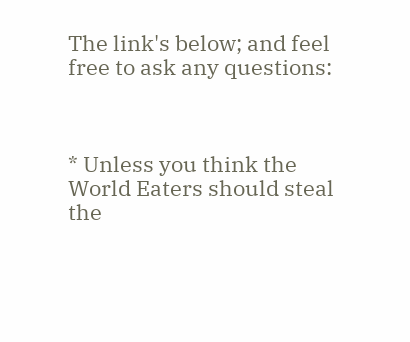The link's below; and feel free to ask any questions:



* Unless you think the World Eaters should steal the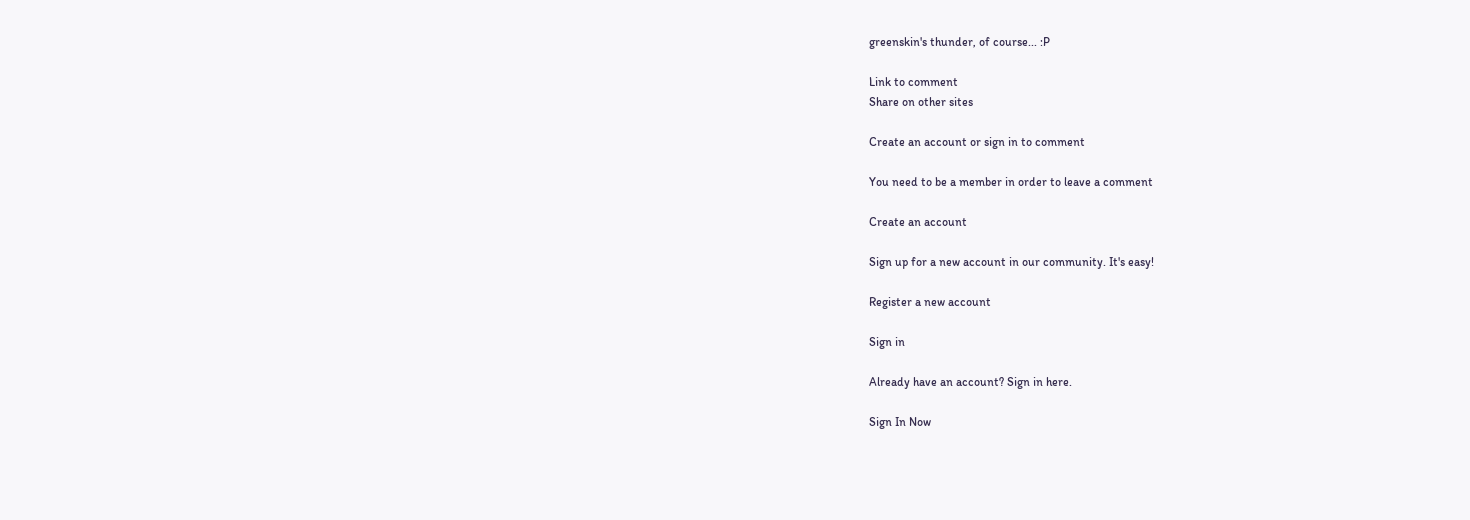greenskin's thunder, of course... :P

Link to comment
Share on other sites

Create an account or sign in to comment

You need to be a member in order to leave a comment

Create an account

Sign up for a new account in our community. It's easy!

Register a new account

Sign in

Already have an account? Sign in here.

Sign In Now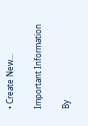• Create New...

Important Information

By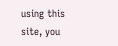using this site, you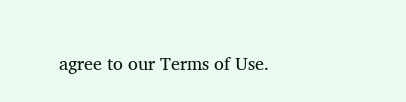agree to our Terms of Use.